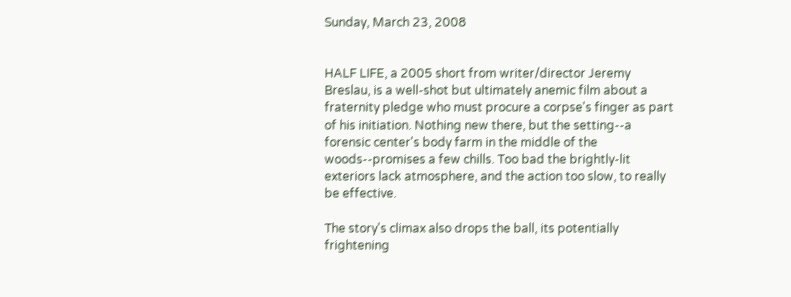Sunday, March 23, 2008


HALF LIFE, a 2005 short from writer/director Jeremy Breslau, is a well-shot but ultimately anemic film about a fraternity pledge who must procure a corpse's finger as part of his initiation. Nothing new there, but the setting--a forensic center's body farm in the middle of the woods--promises a few chills. Too bad the brightly-lit exteriors lack atmosphere, and the action too slow, to really be effective.

The story's climax also drops the ball, its potentially frightening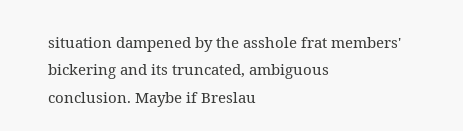situation dampened by the asshole frat members' bickering and its truncated, ambiguous conclusion. Maybe if Breslau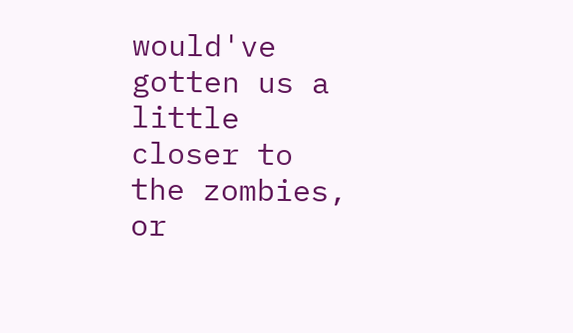would've gotten us a little closer to the zombies, or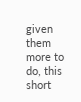given them more to do, this short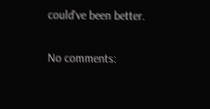could've been better.

No comments: